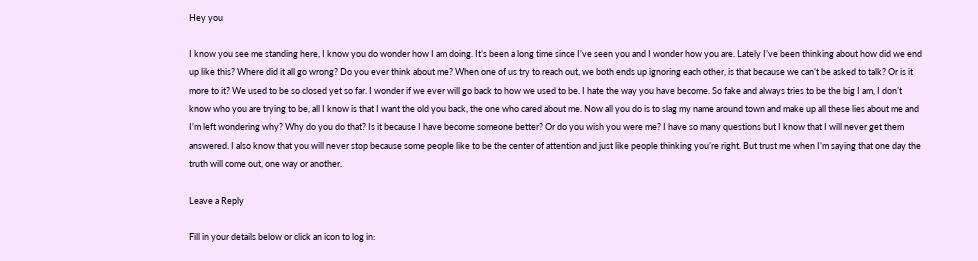Hey you

I know you see me standing here, I know you do wonder how I am doing. It’s been a long time since I’ve seen you and I wonder how you are. Lately I’ve been thinking about how did we end up like this? Where did it all go wrong? Do you ever think about me? When one of us try to reach out, we both ends up ignoring each other, is that because we can’t be asked to talk? Or is it more to it? We used to be so closed yet so far. I wonder if we ever will go back to how we used to be. I hate the way you have become. So fake and always tries to be the big I am, I don’t know who you are trying to be, all I know is that I want the old you back, the one who cared about me. Now all you do is to slag my name around town and make up all these lies about me and I’m left wondering why? Why do you do that? Is it because I have become someone better? Or do you wish you were me? I have so many questions but I know that I will never get them answered. I also know that you will never stop because some people like to be the center of attention and just like people thinking you’re right. But trust me when I’m saying that one day the truth will come out, one way or another.

Leave a Reply

Fill in your details below or click an icon to log in: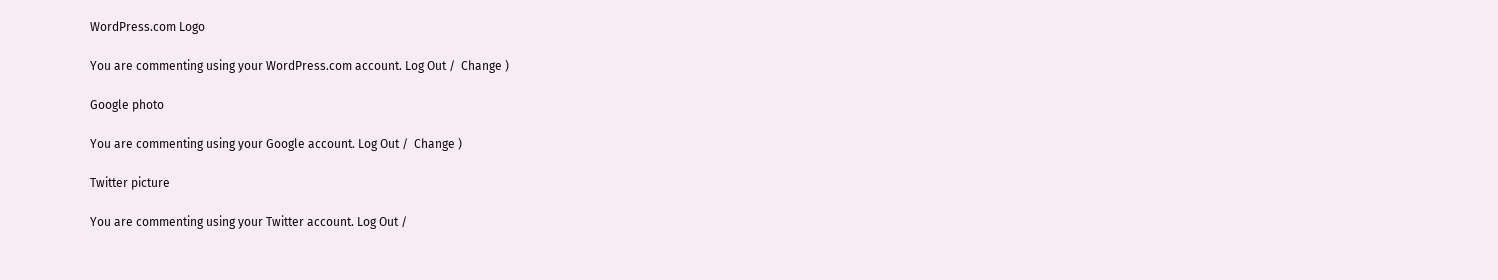WordPress.com Logo

You are commenting using your WordPress.com account. Log Out /  Change )

Google photo

You are commenting using your Google account. Log Out /  Change )

Twitter picture

You are commenting using your Twitter account. Log Out /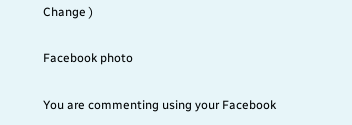Change )

Facebook photo

You are commenting using your Facebook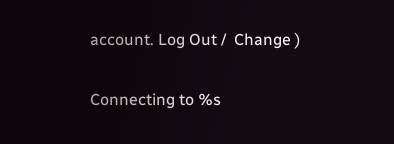account. Log Out /  Change )

Connecting to %s